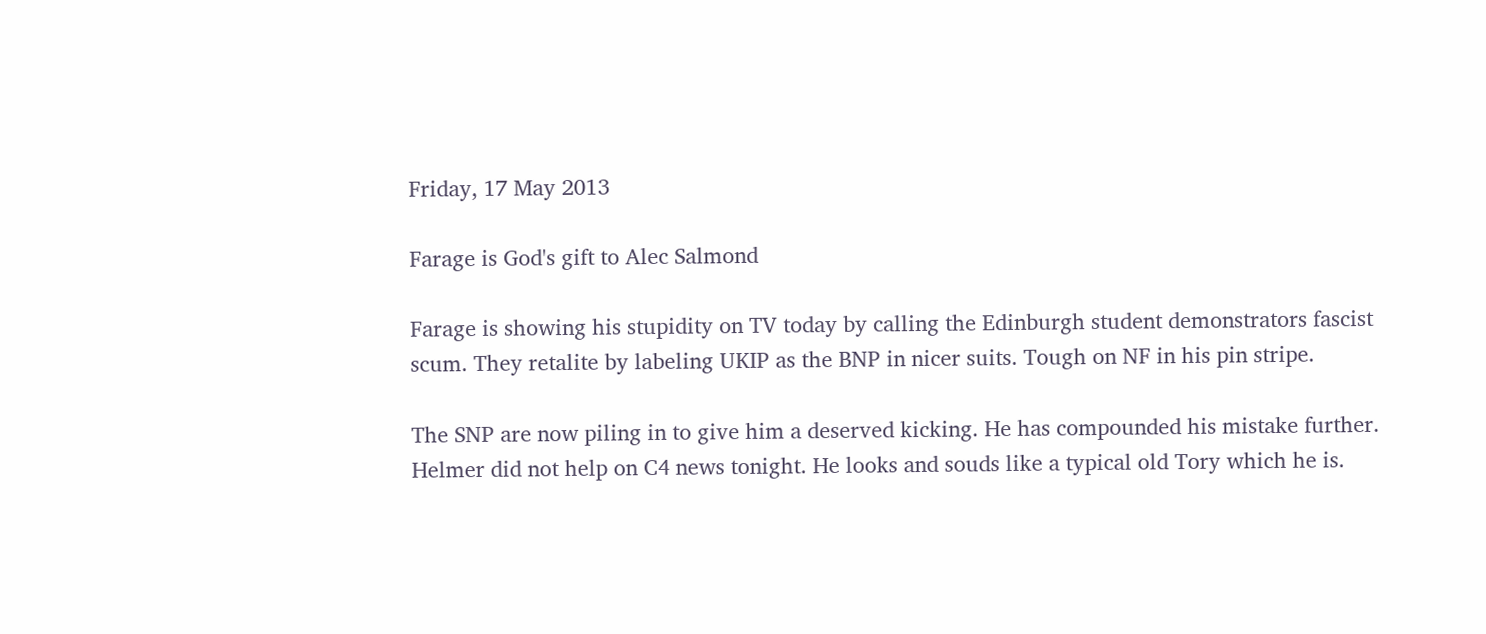Friday, 17 May 2013

Farage is God's gift to Alec Salmond

Farage is showing his stupidity on TV today by calling the Edinburgh student demonstrators fascist scum. They retalite by labeling UKIP as the BNP in nicer suits. Tough on NF in his pin stripe.

The SNP are now piling in to give him a deserved kicking. He has compounded his mistake further. Helmer did not help on C4 news tonight. He looks and souds like a typical old Tory which he is.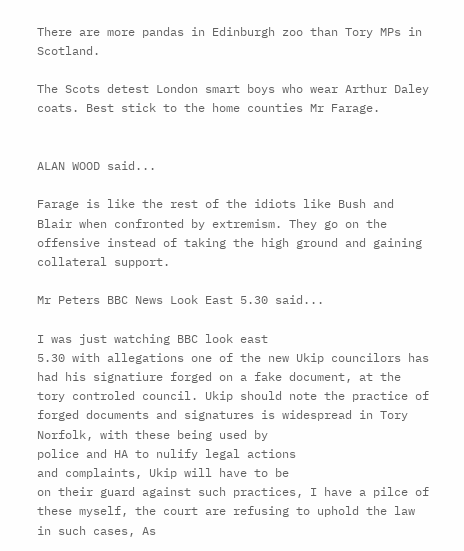There are more pandas in Edinburgh zoo than Tory MPs in Scotland.

The Scots detest London smart boys who wear Arthur Daley coats. Best stick to the home counties Mr Farage.


ALAN WOOD said...

Farage is like the rest of the idiots like Bush and Blair when confronted by extremism. They go on the offensive instead of taking the high ground and gaining collateral support.

Mr Peters BBC News Look East 5.30 said...

I was just watching BBC look east
5.30 with allegations one of the new Ukip councilors has had his signatiure forged on a fake document, at the tory controled council. Ukip should note the practice of forged documents and signatures is widespread in Tory
Norfolk, with these being used by
police and HA to nulify legal actions
and complaints, Ukip will have to be
on their guard against such practices, I have a pilce of these myself, the court are refusing to uphold the law in such cases, As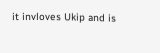it invloves Ukip and is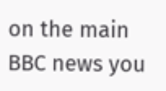on the main
BBC news you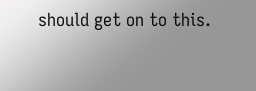should get on to this.